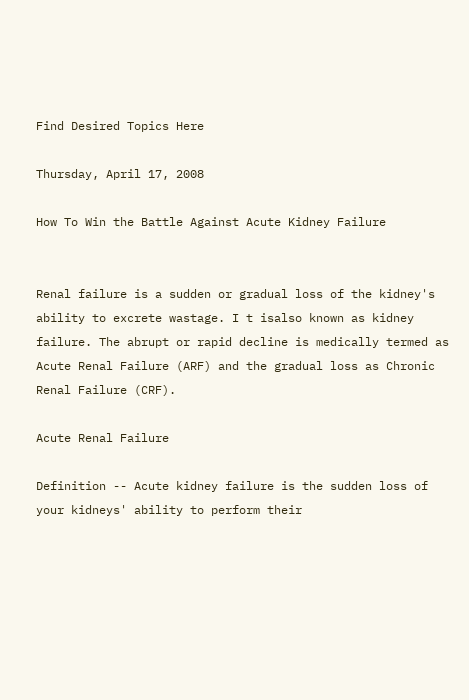Find Desired Topics Here

Thursday, April 17, 2008

How To Win the Battle Against Acute Kidney Failure


Renal failure is a sudden or gradual loss of the kidney's ability to excrete wastage. I t isalso known as kidney failure. The abrupt or rapid decline is medically termed as Acute Renal Failure (ARF) and the gradual loss as Chronic Renal Failure (CRF).

Acute Renal Failure

Definition -- Acute kidney failure is the sudden loss of your kidneys' ability to perform their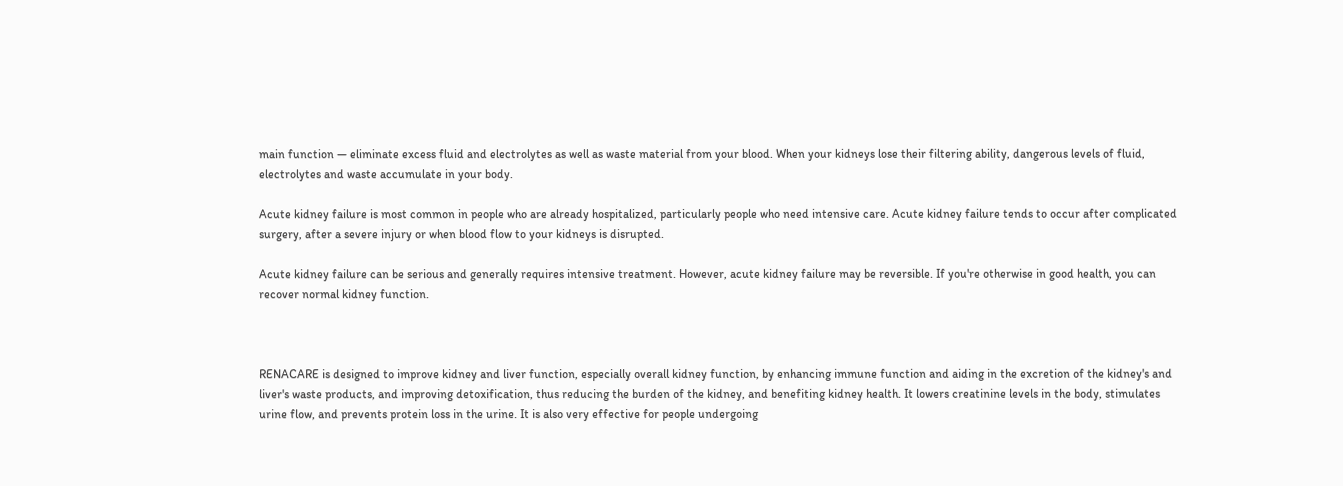main function — eliminate excess fluid and electrolytes as well as waste material from your blood. When your kidneys lose their filtering ability, dangerous levels of fluid, electrolytes and waste accumulate in your body.

Acute kidney failure is most common in people who are already hospitalized, particularly people who need intensive care. Acute kidney failure tends to occur after complicated surgery, after a severe injury or when blood flow to your kidneys is disrupted.

Acute kidney failure can be serious and generally requires intensive treatment. However, acute kidney failure may be reversible. If you're otherwise in good health, you can recover normal kidney function.



RENACARE is designed to improve kidney and liver function, especially overall kidney function, by enhancing immune function and aiding in the excretion of the kidney's and liver's waste products, and improving detoxification, thus reducing the burden of the kidney, and benefiting kidney health. It lowers creatinine levels in the body, stimulates urine flow, and prevents protein loss in the urine. It is also very effective for people undergoing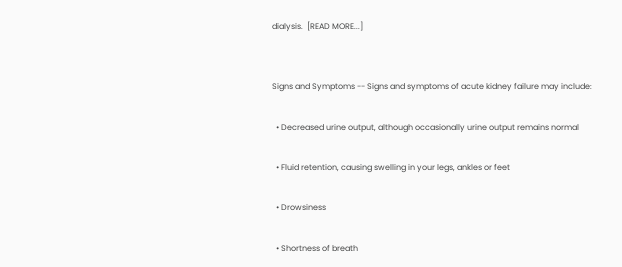dialysis.  [READ MORE...]


Signs and Symptoms -- Signs and symptoms of acute kidney failure may include:

  • Decreased urine output, although occasionally urine output remains normal

  • Fluid retention, causing swelling in your legs, ankles or feet

  • Drowsiness

  • Shortness of breath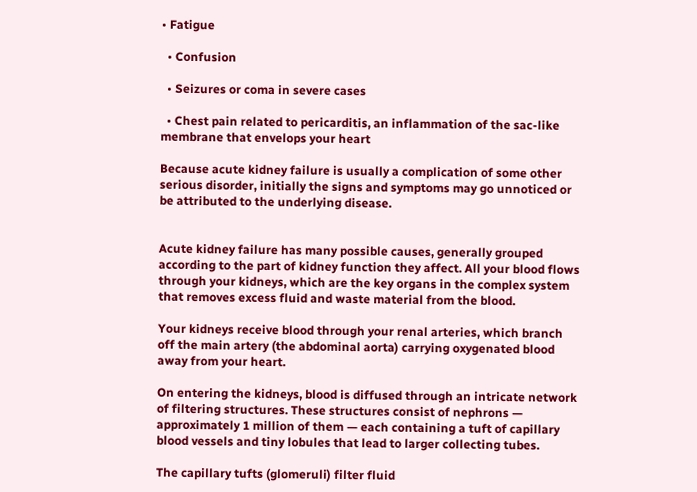• Fatigue

  • Confusion

  • Seizures or coma in severe cases

  • Chest pain related to pericarditis, an inflammation of the sac-like membrane that envelops your heart

Because acute kidney failure is usually a complication of some other serious disorder, initially the signs and symptoms may go unnoticed or be attributed to the underlying disease.


Acute kidney failure has many possible causes, generally grouped according to the part of kidney function they affect. All your blood flows through your kidneys, which are the key organs in the complex system that removes excess fluid and waste material from the blood.

Your kidneys receive blood through your renal arteries, which branch off the main artery (the abdominal aorta) carrying oxygenated blood away from your heart.

On entering the kidneys, blood is diffused through an intricate network of filtering structures. These structures consist of nephrons — approximately 1 million of them — each containing a tuft of capillary blood vessels and tiny lobules that lead to larger collecting tubes.

The capillary tufts (glomeruli) filter fluid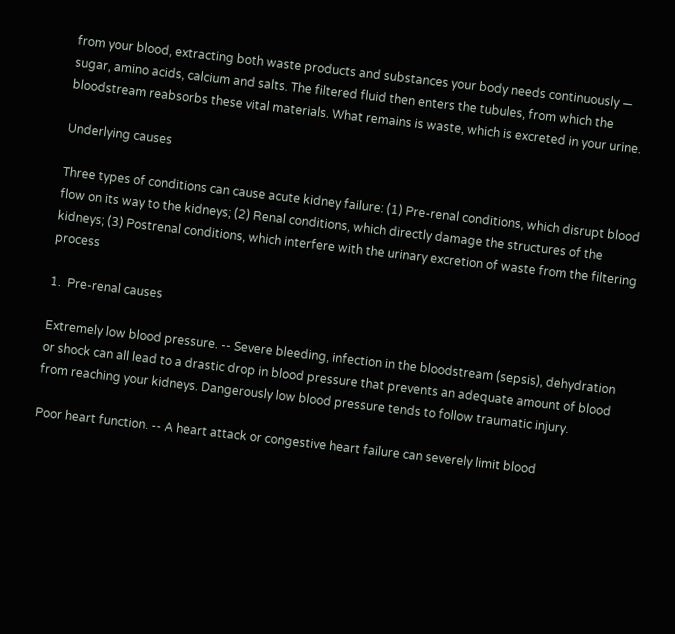from your blood, extracting both waste products and substances your body needs continuously — sugar, amino acids, calcium and salts. The filtered fluid then enters the tubules, from which the bloodstream reabsorbs these vital materials. What remains is waste, which is excreted in your urine.

Underlying causes

Three types of conditions can cause acute kidney failure: (1) Pre-renal conditions, which disrupt blood flow on its way to the kidneys; (2) Renal conditions, which directly damage the structures of the kidneys; (3) Postrenal conditions, which interfere with the urinary excretion of waste from the filtering process

1.  Pre-renal causes

Extremely low blood pressure. -- Severe bleeding, infection in the bloodstream (sepsis), dehydration or shock can all lead to a drastic drop in blood pressure that prevents an adequate amount of blood from reaching your kidneys. Dangerously low blood pressure tends to follow traumatic injury.

Poor heart function. -- A heart attack or congestive heart failure can severely limit blood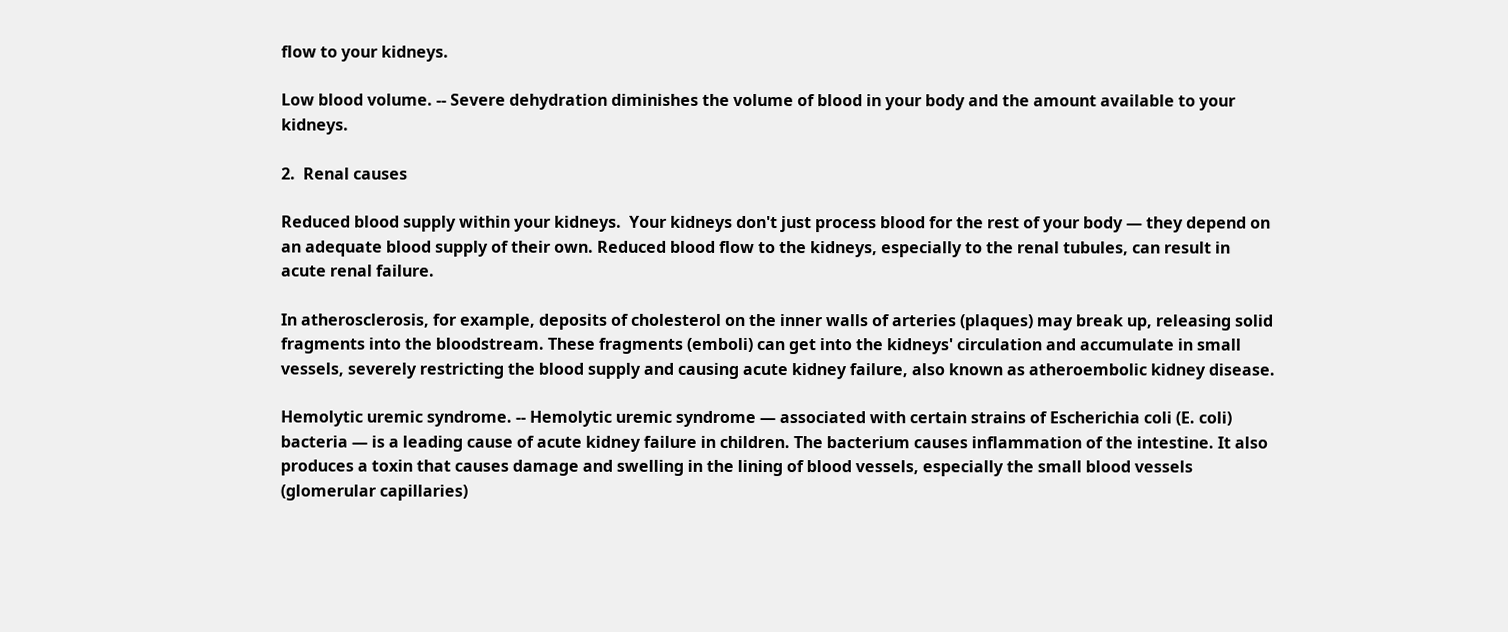flow to your kidneys.

Low blood volume. -- Severe dehydration diminishes the volume of blood in your body and the amount available to your kidneys.

2.  Renal causes

Reduced blood supply within your kidneys.  Your kidneys don't just process blood for the rest of your body — they depend on an adequate blood supply of their own. Reduced blood flow to the kidneys, especially to the renal tubules, can result in acute renal failure.

In atherosclerosis, for example, deposits of cholesterol on the inner walls of arteries (plaques) may break up, releasing solid fragments into the bloodstream. These fragments (emboli) can get into the kidneys' circulation and accumulate in small vessels, severely restricting the blood supply and causing acute kidney failure, also known as atheroembolic kidney disease.

Hemolytic uremic syndrome. -- Hemolytic uremic syndrome — associated with certain strains of Escherichia coli (E. coli) bacteria — is a leading cause of acute kidney failure in children. The bacterium causes inflammation of the intestine. It also produces a toxin that causes damage and swelling in the lining of blood vessels, especially the small blood vessels (glomerular capillaries)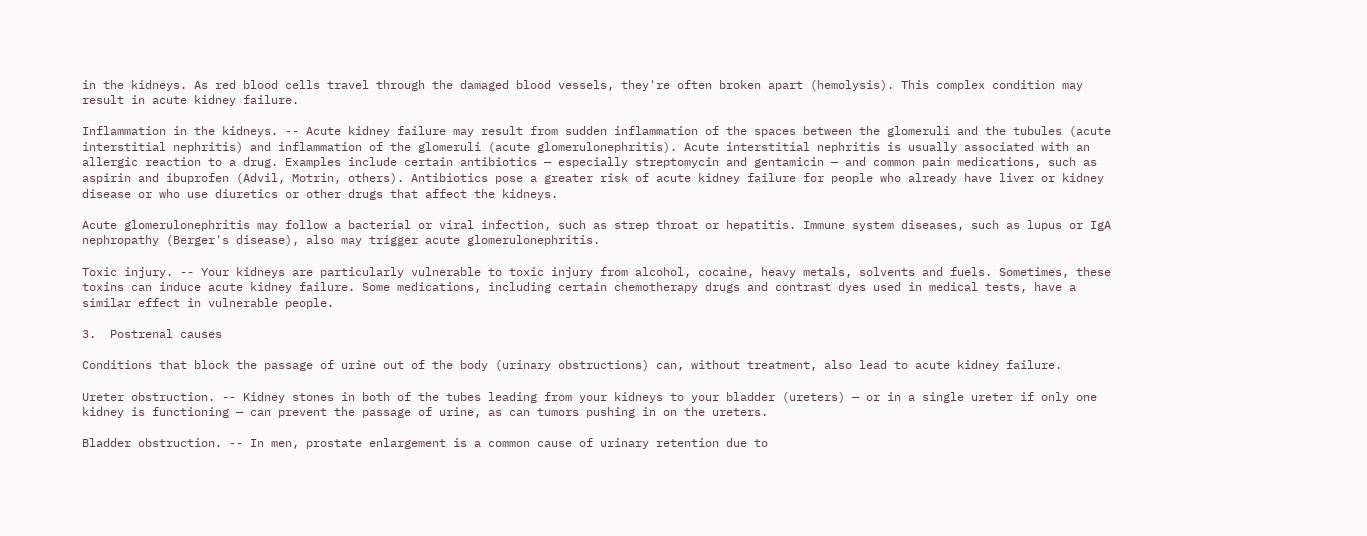in the kidneys. As red blood cells travel through the damaged blood vessels, they're often broken apart (hemolysis). This complex condition may result in acute kidney failure.

Inflammation in the kidneys. -- Acute kidney failure may result from sudden inflammation of the spaces between the glomeruli and the tubules (acute interstitial nephritis) and inflammation of the glomeruli (acute glomerulonephritis). Acute interstitial nephritis is usually associated with an allergic reaction to a drug. Examples include certain antibiotics — especially streptomycin and gentamicin — and common pain medications, such as aspirin and ibuprofen (Advil, Motrin, others). Antibiotics pose a greater risk of acute kidney failure for people who already have liver or kidney disease or who use diuretics or other drugs that affect the kidneys.

Acute glomerulonephritis may follow a bacterial or viral infection, such as strep throat or hepatitis. Immune system diseases, such as lupus or IgA nephropathy (Berger's disease), also may trigger acute glomerulonephritis.

Toxic injury. -- Your kidneys are particularly vulnerable to toxic injury from alcohol, cocaine, heavy metals, solvents and fuels. Sometimes, these toxins can induce acute kidney failure. Some medications, including certain chemotherapy drugs and contrast dyes used in medical tests, have a similar effect in vulnerable people.

3.  Postrenal causes

Conditions that block the passage of urine out of the body (urinary obstructions) can, without treatment, also lead to acute kidney failure.

Ureter obstruction. -- Kidney stones in both of the tubes leading from your kidneys to your bladder (ureters) — or in a single ureter if only one kidney is functioning — can prevent the passage of urine, as can tumors pushing in on the ureters.

Bladder obstruction. -- In men, prostate enlargement is a common cause of urinary retention due to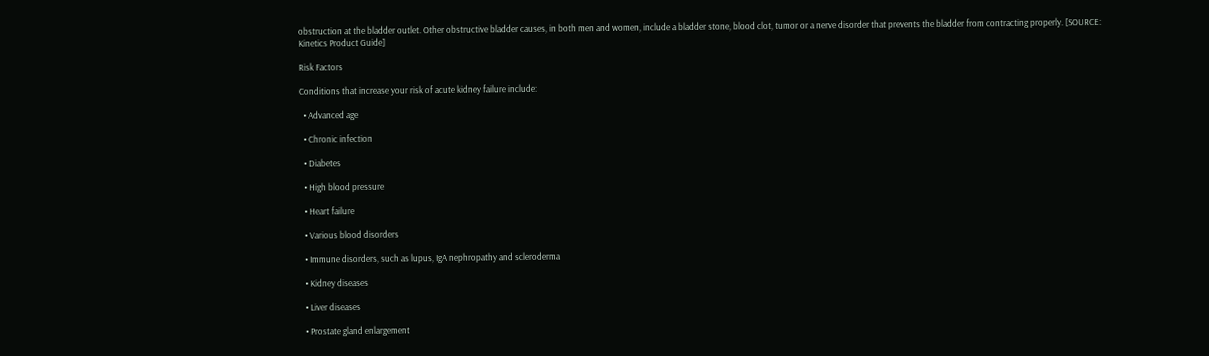obstruction at the bladder outlet. Other obstructive bladder causes, in both men and women, include a bladder stone, blood clot, tumor or a nerve disorder that prevents the bladder from contracting properly. [SOURCE: Kinetics Product Guide]

Risk Factors

Conditions that increase your risk of acute kidney failure include:

  • Advanced age

  • Chronic infection

  • Diabetes

  • High blood pressure

  • Heart failure

  • Various blood disorders

  • Immune disorders, such as lupus, IgA nephropathy and scleroderma

  • Kidney diseases

  • Liver diseases

  • Prostate gland enlargement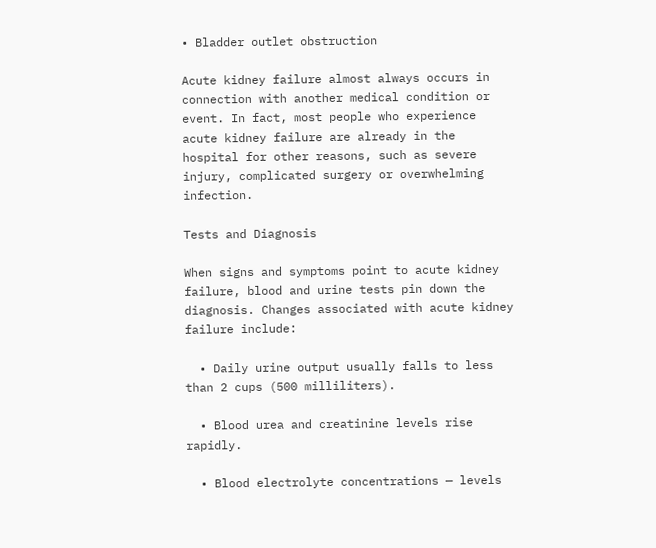• Bladder outlet obstruction

Acute kidney failure almost always occurs in connection with another medical condition or event. In fact, most people who experience acute kidney failure are already in the hospital for other reasons, such as severe injury, complicated surgery or overwhelming infection.

Tests and Diagnosis

When signs and symptoms point to acute kidney failure, blood and urine tests pin down the diagnosis. Changes associated with acute kidney failure include:

  • Daily urine output usually falls to less than 2 cups (500 milliliters).

  • Blood urea and creatinine levels rise rapidly.

  • Blood electrolyte concentrations — levels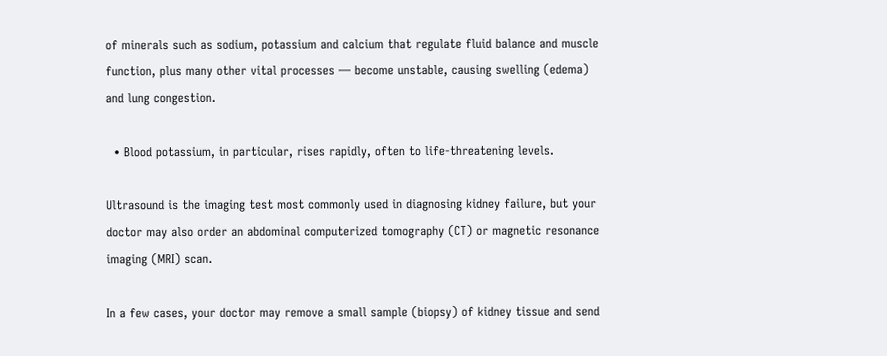of minerals such as sodium, potassium and calcium that regulate fluid balance and muscle function, plus many other vital processes — become unstable, causing swelling (edema) and lung congestion.

  • Blood potassium, in particular, rises rapidly, often to life-threatening levels.

Ultrasound is the imaging test most commonly used in diagnosing kidney failure, but your doctor may also order an abdominal computerized tomography (CT) or magnetic resonance imaging (MRI) scan.

In a few cases, your doctor may remove a small sample (biopsy) of kidney tissue and send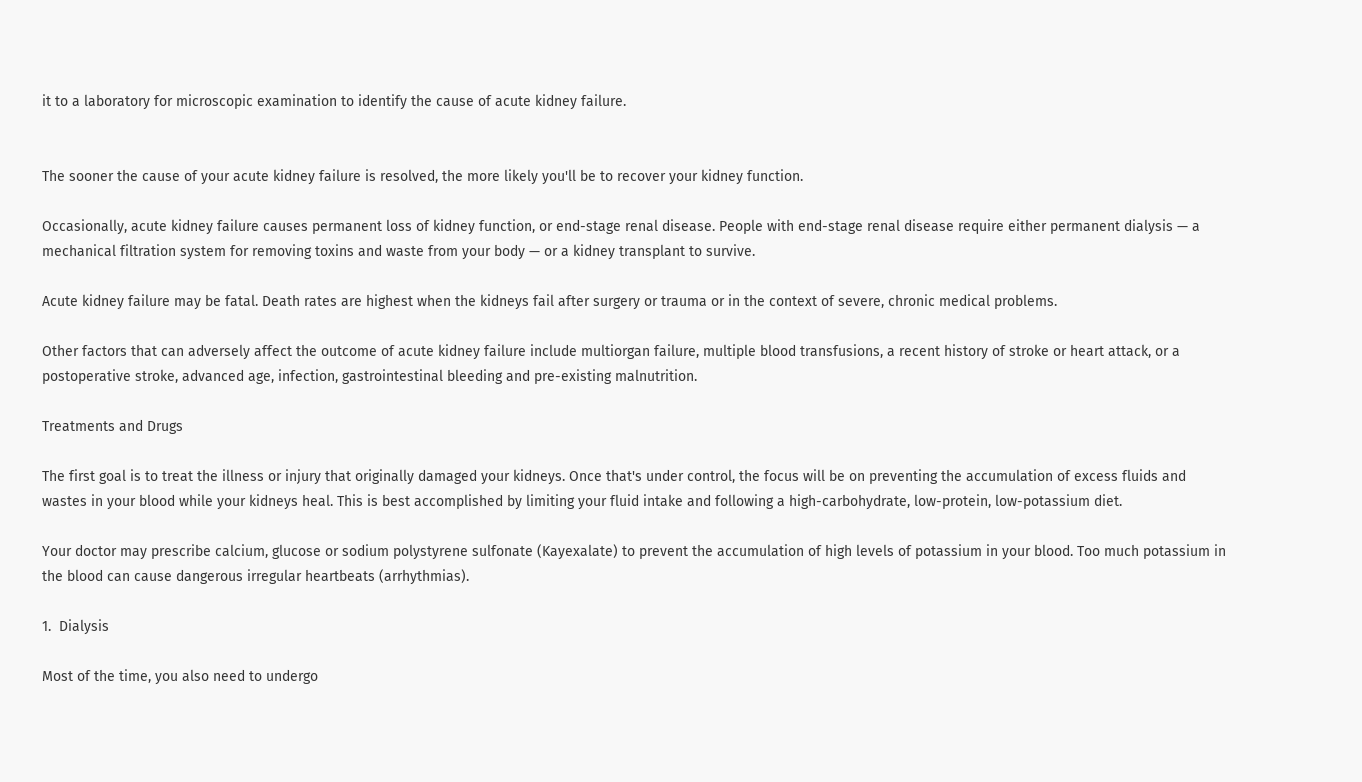it to a laboratory for microscopic examination to identify the cause of acute kidney failure.


The sooner the cause of your acute kidney failure is resolved, the more likely you'll be to recover your kidney function.

Occasionally, acute kidney failure causes permanent loss of kidney function, or end-stage renal disease. People with end-stage renal disease require either permanent dialysis — a mechanical filtration system for removing toxins and waste from your body — or a kidney transplant to survive.

Acute kidney failure may be fatal. Death rates are highest when the kidneys fail after surgery or trauma or in the context of severe, chronic medical problems.

Other factors that can adversely affect the outcome of acute kidney failure include multiorgan failure, multiple blood transfusions, a recent history of stroke or heart attack, or a postoperative stroke, advanced age, infection, gastrointestinal bleeding and pre-existing malnutrition.

Treatments and Drugs

The first goal is to treat the illness or injury that originally damaged your kidneys. Once that's under control, the focus will be on preventing the accumulation of excess fluids and wastes in your blood while your kidneys heal. This is best accomplished by limiting your fluid intake and following a high-carbohydrate, low-protein, low-potassium diet.

Your doctor may prescribe calcium, glucose or sodium polystyrene sulfonate (Kayexalate) to prevent the accumulation of high levels of potassium in your blood. Too much potassium in the blood can cause dangerous irregular heartbeats (arrhythmias).

1.  Dialysis

Most of the time, you also need to undergo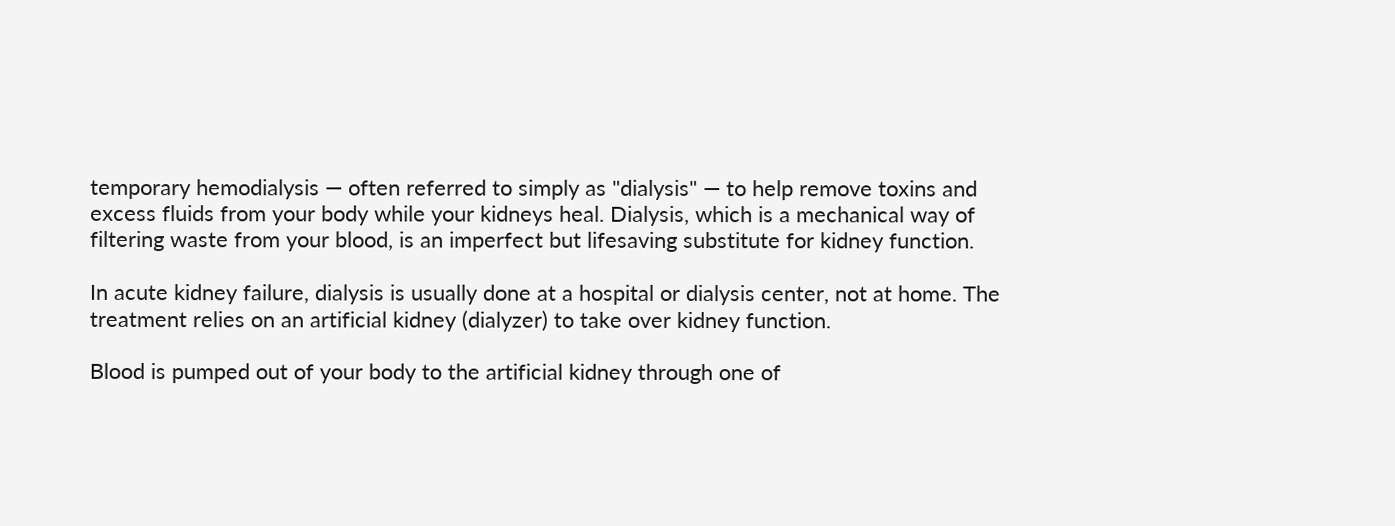temporary hemodialysis — often referred to simply as "dialysis" — to help remove toxins and excess fluids from your body while your kidneys heal. Dialysis, which is a mechanical way of filtering waste from your blood, is an imperfect but lifesaving substitute for kidney function.

In acute kidney failure, dialysis is usually done at a hospital or dialysis center, not at home. The treatment relies on an artificial kidney (dialyzer) to take over kidney function.

Blood is pumped out of your body to the artificial kidney through one of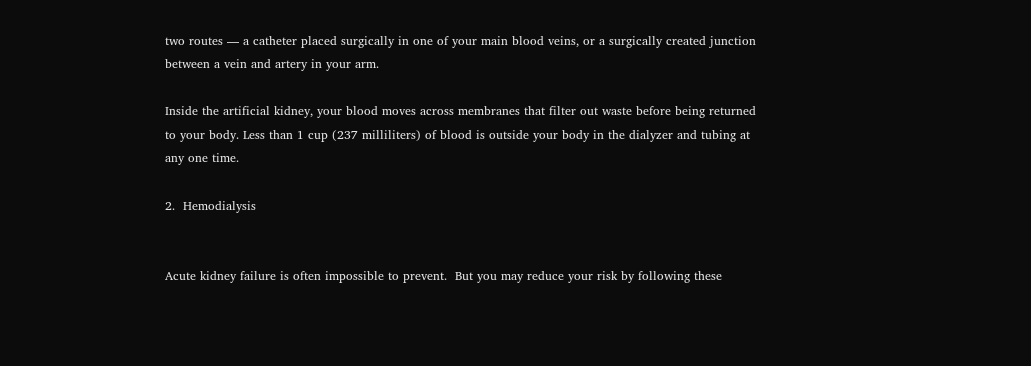two routes — a catheter placed surgically in one of your main blood veins, or a surgically created junction between a vein and artery in your arm.

Inside the artificial kidney, your blood moves across membranes that filter out waste before being returned to your body. Less than 1 cup (237 milliliters) of blood is outside your body in the dialyzer and tubing at any one time.

2.  Hemodialysis


Acute kidney failure is often impossible to prevent.  But you may reduce your risk by following these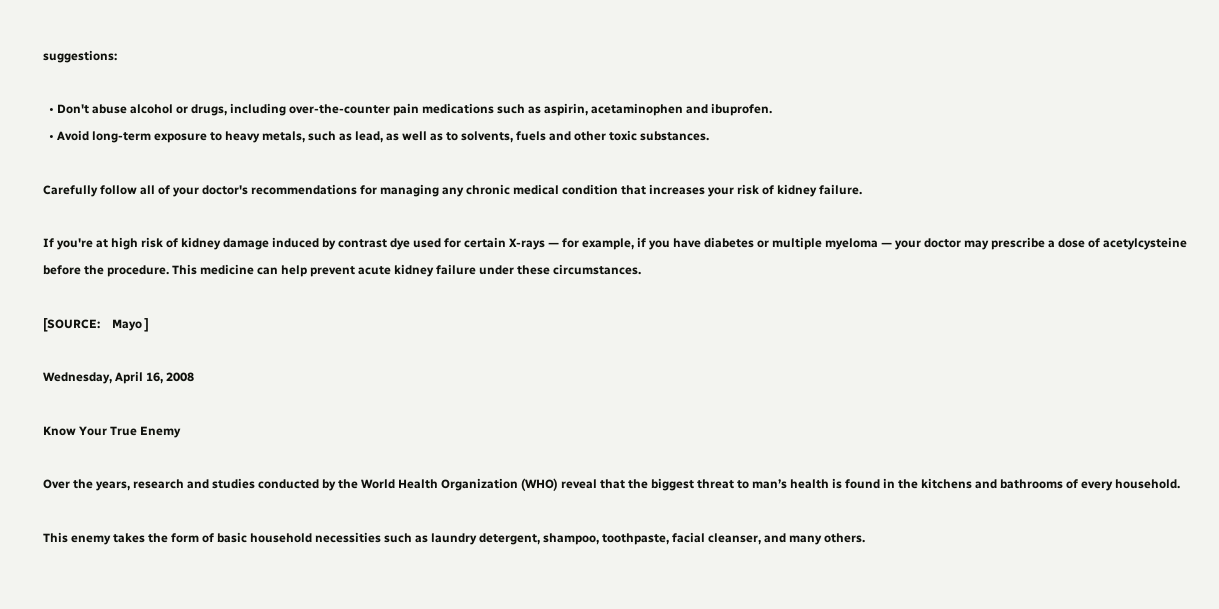suggestions:

  • Don't abuse alcohol or drugs, including over-the-counter pain medications such as aspirin, acetaminophen and ibuprofen.
  • Avoid long-term exposure to heavy metals, such as lead, as well as to solvents, fuels and other toxic substances.

Carefully follow all of your doctor's recommendations for managing any chronic medical condition that increases your risk of kidney failure.

If you're at high risk of kidney damage induced by contrast dye used for certain X-rays — for example, if you have diabetes or multiple myeloma — your doctor may prescribe a dose of acetylcysteine before the procedure. This medicine can help prevent acute kidney failure under these circumstances.

[SOURCE:    Mayo ]

Wednesday, April 16, 2008

Know Your True Enemy

Over the years, research and studies conducted by the World Health Organization (WHO) reveal that the biggest threat to man’s health is found in the kitchens and bathrooms of every household.

This enemy takes the form of basic household necessities such as laundry detergent, shampoo, toothpaste, facial cleanser, and many others.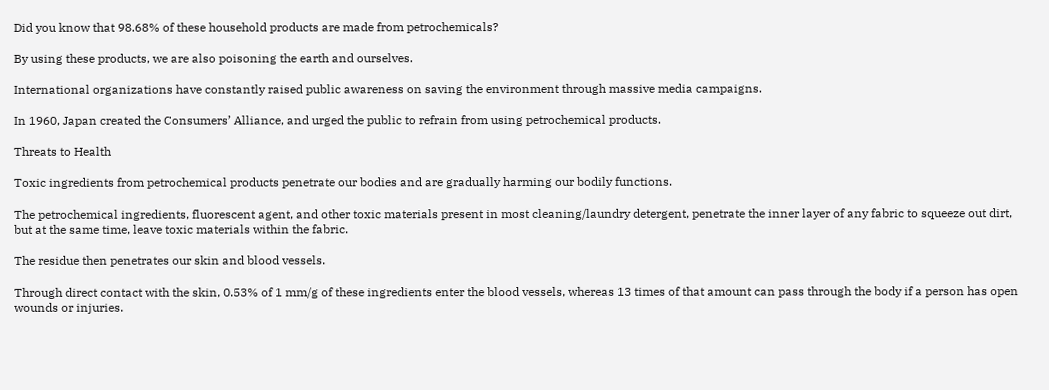Did you know that 98.68% of these household products are made from petrochemicals?

By using these products, we are also poisoning the earth and ourselves.

International organizations have constantly raised public awareness on saving the environment through massive media campaigns.

In 1960, Japan created the Consumers’ Alliance, and urged the public to refrain from using petrochemical products.

Threats to Health

Toxic ingredients from petrochemical products penetrate our bodies and are gradually harming our bodily functions.

The petrochemical ingredients, fluorescent agent, and other toxic materials present in most cleaning/laundry detergent, penetrate the inner layer of any fabric to squeeze out dirt, but at the same time, leave toxic materials within the fabric.

The residue then penetrates our skin and blood vessels.

Through direct contact with the skin, 0.53% of 1 mm/g of these ingredients enter the blood vessels, whereas 13 times of that amount can pass through the body if a person has open wounds or injuries.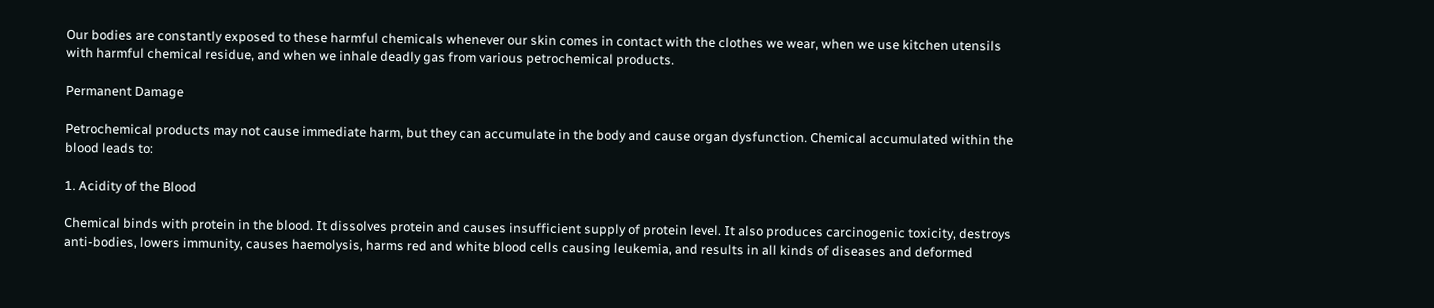Our bodies are constantly exposed to these harmful chemicals whenever our skin comes in contact with the clothes we wear, when we use kitchen utensils with harmful chemical residue, and when we inhale deadly gas from various petrochemical products.

Permanent Damage

Petrochemical products may not cause immediate harm, but they can accumulate in the body and cause organ dysfunction. Chemical accumulated within the blood leads to:

1. Acidity of the Blood

Chemical binds with protein in the blood. It dissolves protein and causes insufficient supply of protein level. It also produces carcinogenic toxicity, destroys anti-bodies, lowers immunity, causes haemolysis, harms red and white blood cells causing leukemia, and results in all kinds of diseases and deformed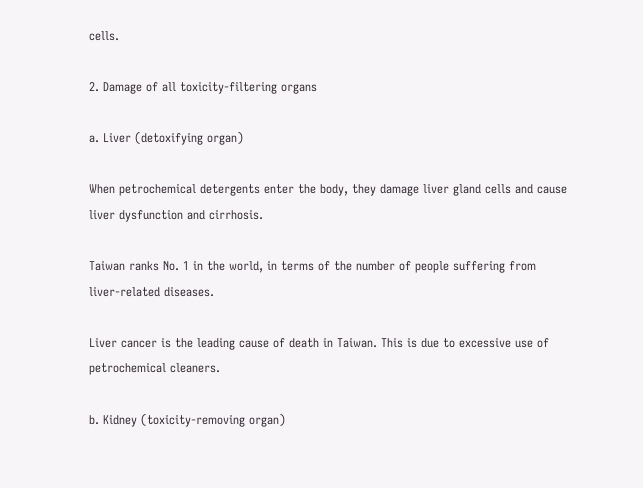cells.

2. Damage of all toxicity-filtering organs

a. Liver (detoxifying organ)

When petrochemical detergents enter the body, they damage liver gland cells and cause liver dysfunction and cirrhosis.

Taiwan ranks No. 1 in the world, in terms of the number of people suffering from liver-related diseases.

Liver cancer is the leading cause of death in Taiwan. This is due to excessive use of petrochemical cleaners.

b. Kidney (toxicity-removing organ)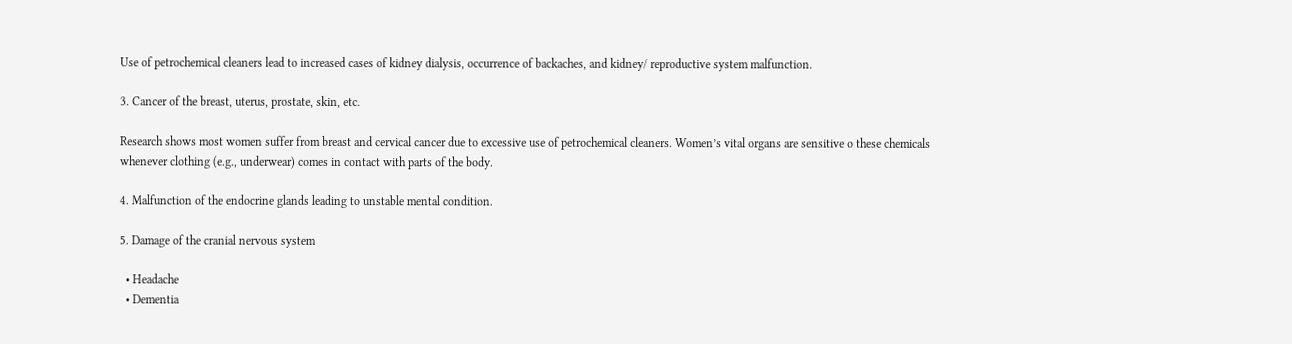Use of petrochemical cleaners lead to increased cases of kidney dialysis, occurrence of backaches, and kidney/ reproductive system malfunction.

3. Cancer of the breast, uterus, prostate, skin, etc.

Research shows most women suffer from breast and cervical cancer due to excessive use of petrochemical cleaners. Women’s vital organs are sensitive o these chemicals whenever clothing (e.g., underwear) comes in contact with parts of the body.

4. Malfunction of the endocrine glands leading to unstable mental condition.

5. Damage of the cranial nervous system

  • Headache
  • Dementia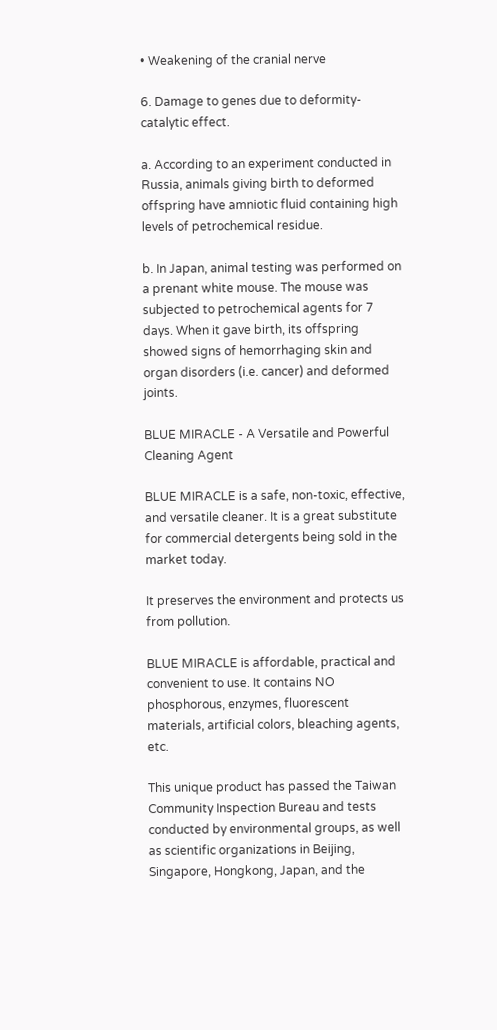• Weakening of the cranial nerve

6. Damage to genes due to deformity-catalytic effect.

a. According to an experiment conducted in Russia, animals giving birth to deformed offspring have amniotic fluid containing high levels of petrochemical residue.

b. In Japan, animal testing was performed on a prenant white mouse. The mouse was subjected to petrochemical agents for 7 days. When it gave birth, its offspring showed signs of hemorrhaging skin and organ disorders (i.e. cancer) and deformed joints.

BLUE MIRACLE - A Versatile and Powerful Cleaning Agent

BLUE MIRACLE is a safe, non-toxic, effective, and versatile cleaner. It is a great substitute for commercial detergents being sold in the market today.

It preserves the environment and protects us from pollution.

BLUE MIRACLE is affordable, practical and convenient to use. It contains NO phosphorous, enzymes, fluorescent materials, artificial colors, bleaching agents, etc.

This unique product has passed the Taiwan Community Inspection Bureau and tests conducted by environmental groups, as well as scientific organizations in Beijing, Singapore, Hongkong, Japan, and the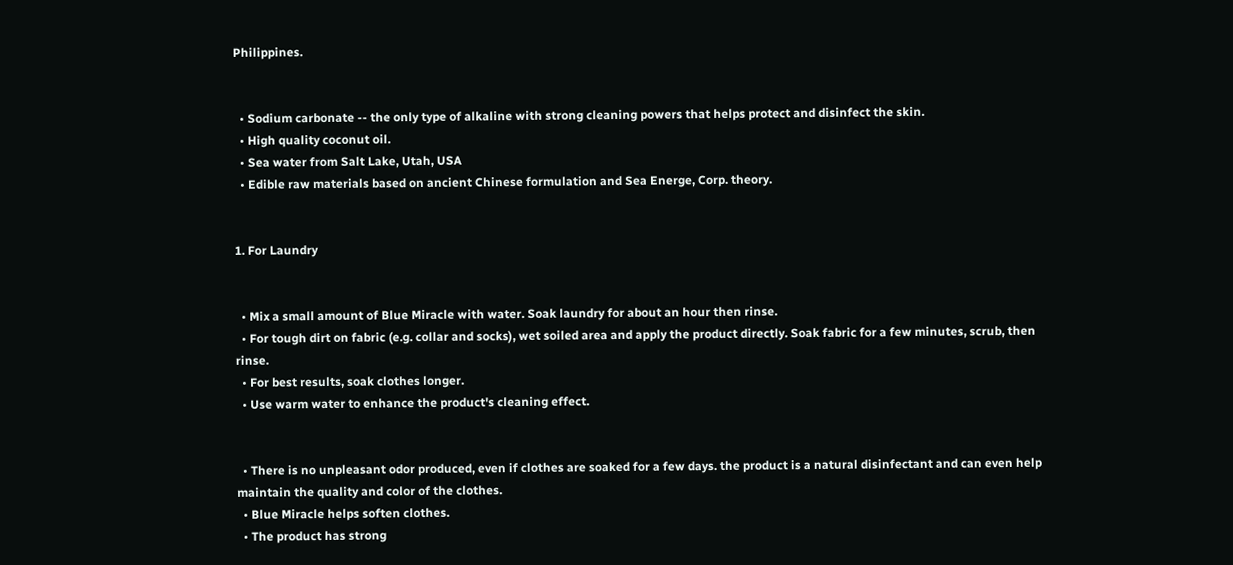Philippines.


  • Sodium carbonate -- the only type of alkaline with strong cleaning powers that helps protect and disinfect the skin.
  • High quality coconut oil.
  • Sea water from Salt Lake, Utah, USA
  • Edible raw materials based on ancient Chinese formulation and Sea Energe, Corp. theory.


1. For Laundry


  • Mix a small amount of Blue Miracle with water. Soak laundry for about an hour then rinse.
  • For tough dirt on fabric (e.g. collar and socks), wet soiled area and apply the product directly. Soak fabric for a few minutes, scrub, then rinse.
  • For best results, soak clothes longer.
  • Use warm water to enhance the product's cleaning effect.


  • There is no unpleasant odor produced, even if clothes are soaked for a few days. the product is a natural disinfectant and can even help maintain the quality and color of the clothes.
  • Blue Miracle helps soften clothes.
  • The product has strong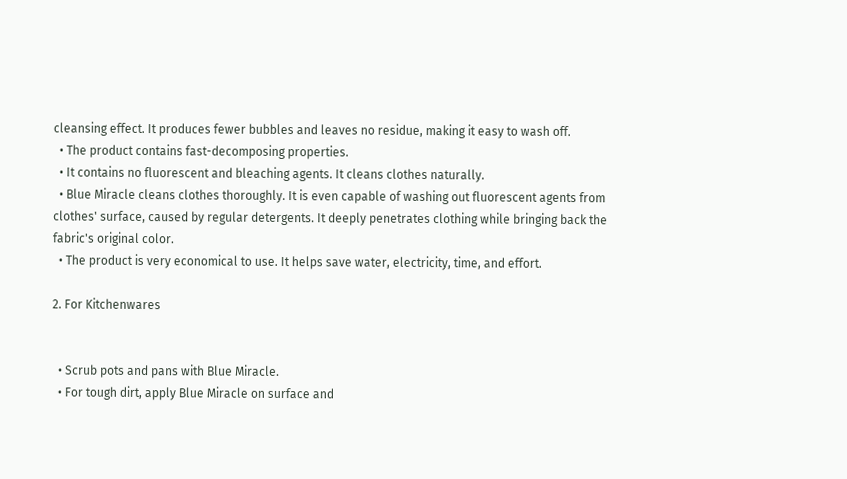cleansing effect. It produces fewer bubbles and leaves no residue, making it easy to wash off.
  • The product contains fast-decomposing properties.
  • It contains no fluorescent and bleaching agents. It cleans clothes naturally.
  • Blue Miracle cleans clothes thoroughly. It is even capable of washing out fluorescent agents from clothes' surface, caused by regular detergents. It deeply penetrates clothing while bringing back the fabric's original color.
  • The product is very economical to use. It helps save water, electricity, time, and effort.

2. For Kitchenwares


  • Scrub pots and pans with Blue Miracle.
  • For tough dirt, apply Blue Miracle on surface and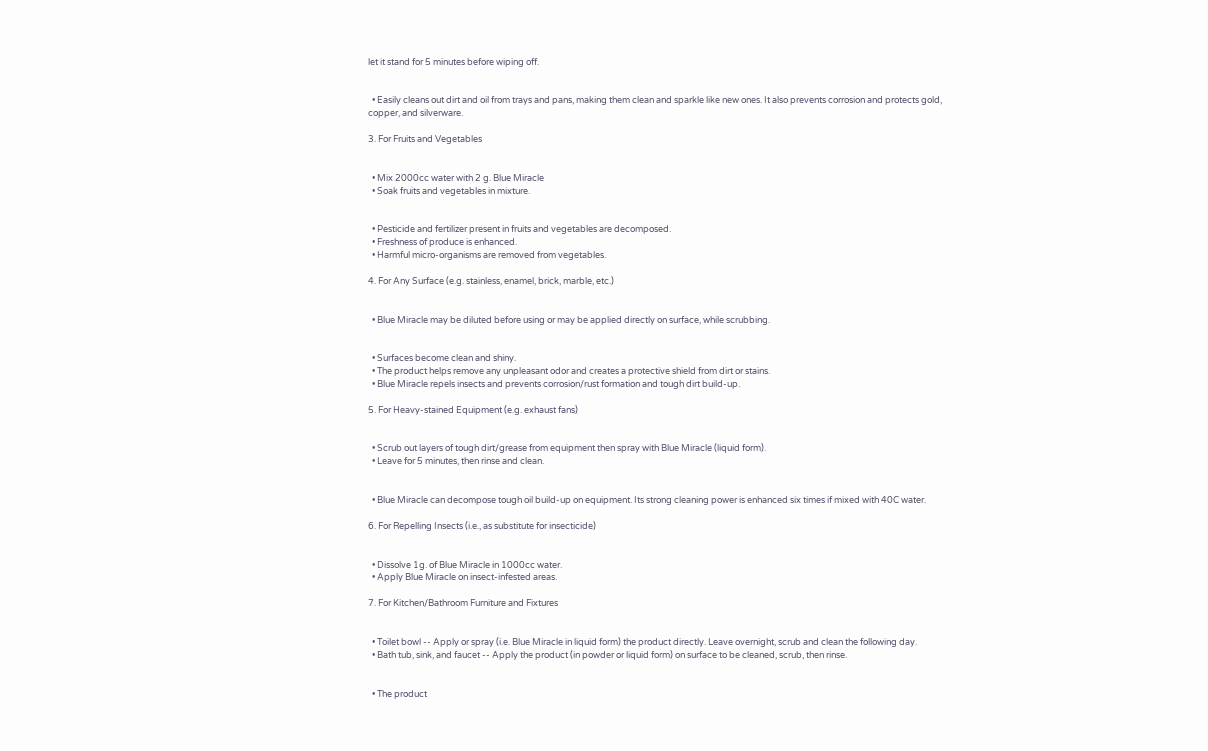let it stand for 5 minutes before wiping off.


  • Easily cleans out dirt and oil from trays and pans, making them clean and sparkle like new ones. It also prevents corrosion and protects gold, copper, and silverware.

3. For Fruits and Vegetables


  • Mix 2000cc water with 2 g. Blue Miracle
  • Soak fruits and vegetables in mixture.


  • Pesticide and fertilizer present in fruits and vegetables are decomposed.
  • Freshness of produce is enhanced.
  • Harmful micro-organisms are removed from vegetables.

4. For Any Surface (e.g. stainless, enamel, brick, marble, etc.)


  • Blue Miracle may be diluted before using or may be applied directly on surface, while scrubbing.


  • Surfaces become clean and shiny.
  • The product helps remove any unpleasant odor and creates a protective shield from dirt or stains.
  • Blue Miracle repels insects and prevents corrosion/rust formation and tough dirt build-up.

5. For Heavy-stained Equipment (e.g. exhaust fans)


  • Scrub out layers of tough dirt/grease from equipment then spray with Blue Miracle (liquid form).
  • Leave for 5 minutes, then rinse and clean.


  • Blue Miracle can decompose tough oil build-up on equipment. Its strong cleaning power is enhanced six times if mixed with 40C water.

6. For Repelling Insects (i.e., as substitute for insecticide)


  • Dissolve 1g. of Blue Miracle in 1000cc water.
  • Apply Blue Miracle on insect-infested areas.

7. For Kitchen/Bathroom Furniture and Fixtures


  • Toilet bowl -- Apply or spray (i.e. Blue Miracle in liquid form) the product directly. Leave overnight, scrub and clean the following day.
  • Bath tub, sink, and faucet -- Apply the product (in powder or liquid form) on surface to be cleaned, scrub, then rinse.


  • The product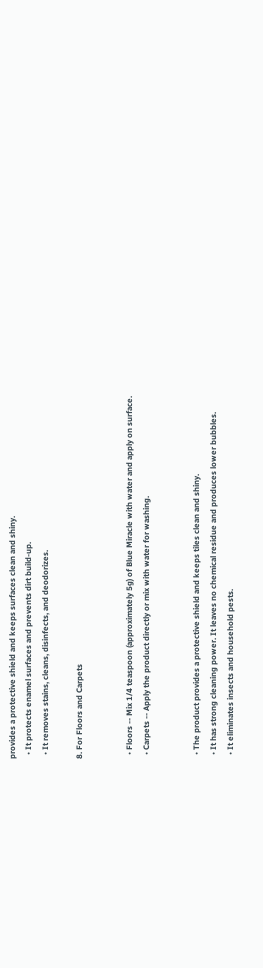provides a protective shield and keeps surfaces clean and shiny.
  • It protects enamel surfaces and prevents dirt build-up.
  • It removes stains, cleans, disinfects, and deodorizes.

8. For Floors and Carpets


  • Floors -- Mix 1/4 teaspoon (approximately 5g) of Blue Miracle with water and apply on surface.
  • Carpets -- Apply the product directly or mix with water for washing.


  • The product provides a protective shield and keeps tiles clean and shiny.
  • It has strong cleaning power. It leaves no chemical residue and produces lower bubbles.
  • It eliminates insects and household pests.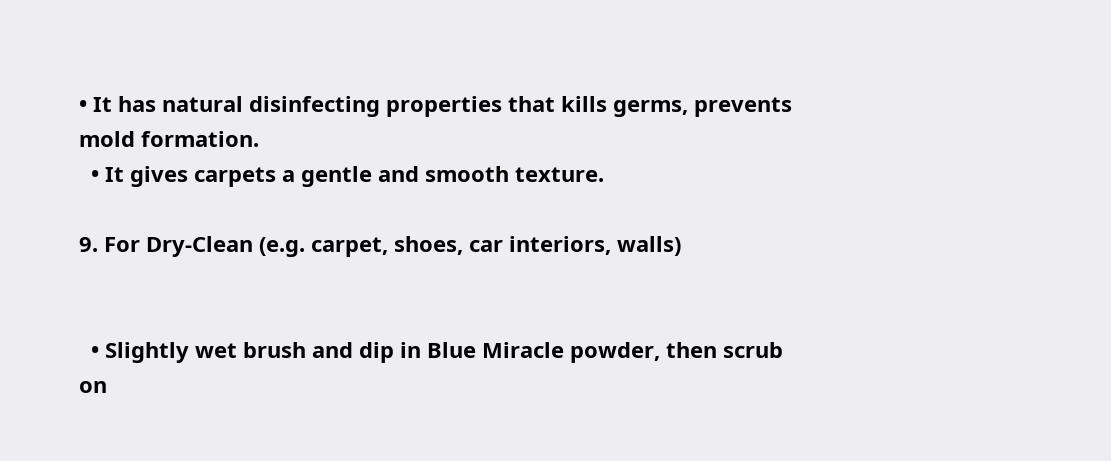• It has natural disinfecting properties that kills germs, prevents mold formation.
  • It gives carpets a gentle and smooth texture.

9. For Dry-Clean (e.g. carpet, shoes, car interiors, walls)


  • Slightly wet brush and dip in Blue Miracle powder, then scrub on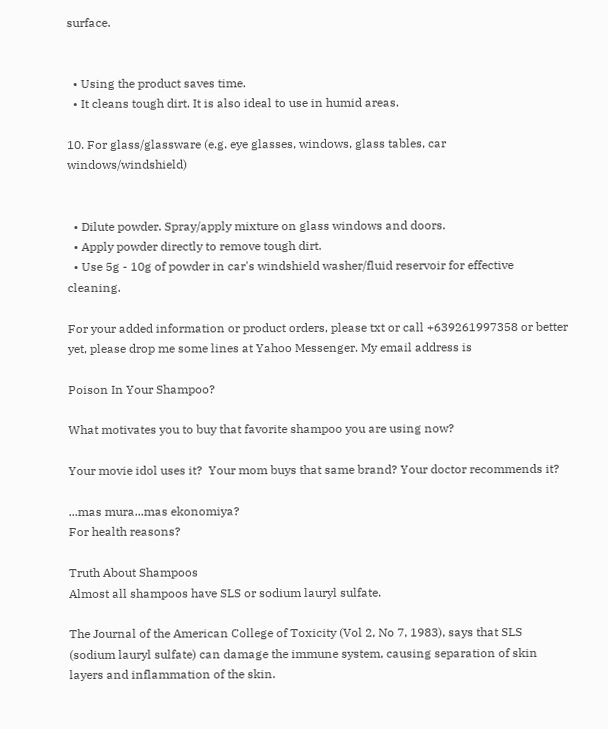surface.


  • Using the product saves time.
  • It cleans tough dirt. It is also ideal to use in humid areas.

10. For glass/glassware (e.g. eye glasses, windows, glass tables, car windows/windshield)


  • Dilute powder. Spray/apply mixture on glass windows and doors.
  • Apply powder directly to remove tough dirt.
  • Use 5g - 10g of powder in car's windshield washer/fluid reservoir for effective cleaning.

For your added information or product orders, please txt or call +639261997358 or better yet, please drop me some lines at Yahoo Messenger. My email address is

Poison In Your Shampoo?

What motivates you to buy that favorite shampoo you are using now?

Your movie idol uses it?  Your mom buys that same brand? Your doctor recommends it?

...mas mura...mas ekonomiya?
For health reasons?

Truth About Shampoos
Almost all shampoos have SLS or sodium lauryl sulfate.

The Journal of the American College of Toxicity (Vol 2, No 7, 1983), says that SLS (sodium lauryl sulfate) can damage the immune system, causing separation of skin layers and inflammation of the skin.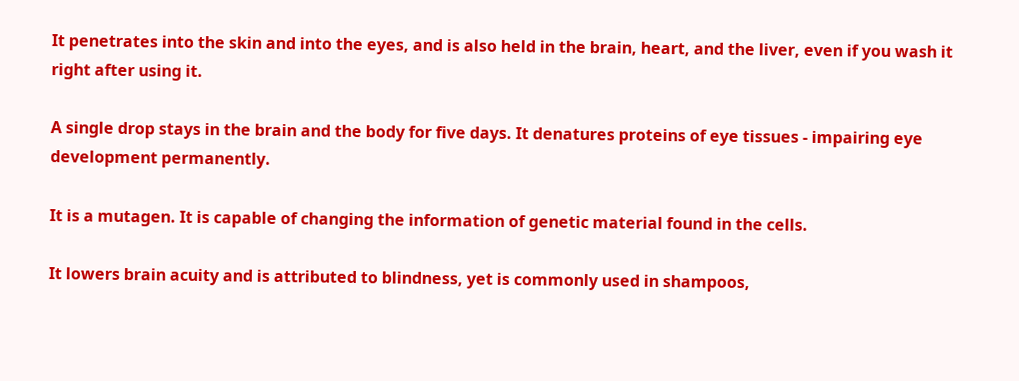It penetrates into the skin and into the eyes, and is also held in the brain, heart, and the liver, even if you wash it right after using it.

A single drop stays in the brain and the body for five days. It denatures proteins of eye tissues - impairing eye development permanently.

It is a mutagen. It is capable of changing the information of genetic material found in the cells.

It lowers brain acuity and is attributed to blindness, yet is commonly used in shampoos,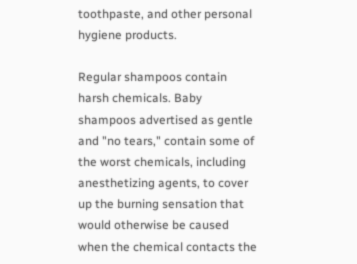toothpaste, and other personal hygiene products.

Regular shampoos contain harsh chemicals. Baby shampoos advertised as gentle and "no tears," contain some of the worst chemicals, including anesthetizing agents, to cover up the burning sensation that would otherwise be caused when the chemical contacts the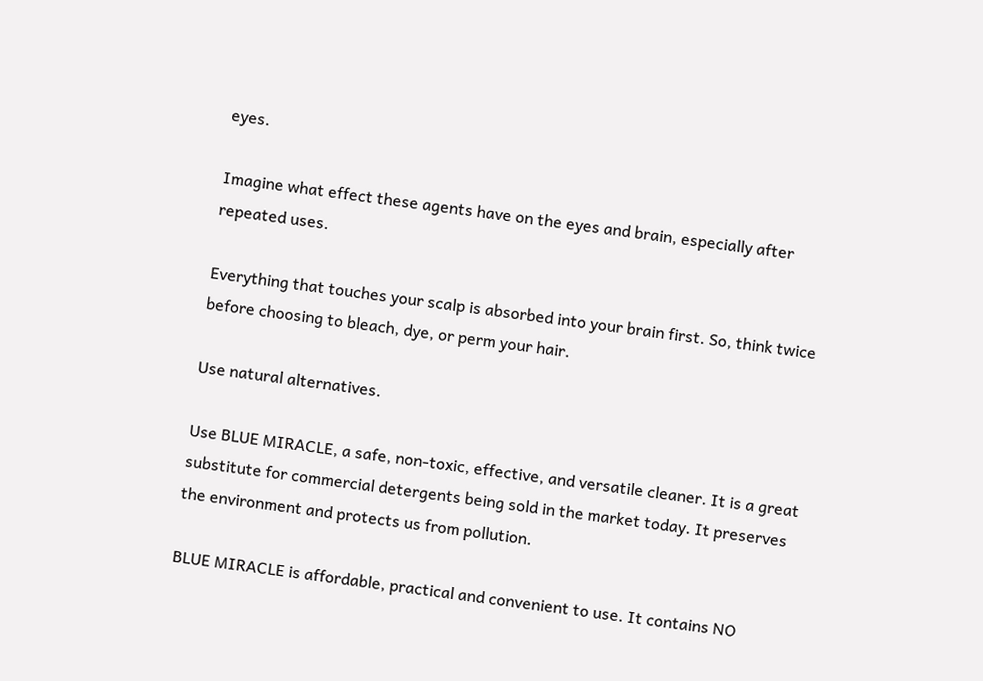eyes.

Imagine what effect these agents have on the eyes and brain, especially after repeated uses.

Everything that touches your scalp is absorbed into your brain first. So, think twice before choosing to bleach, dye, or perm your hair.

Use natural alternatives.

Use BLUE MIRACLE, a safe, non-toxic, effective, and versatile cleaner. It is a great substitute for commercial detergents being sold in the market today. It preserves the environment and protects us from pollution.

BLUE MIRACLE is affordable, practical and convenient to use. It contains NO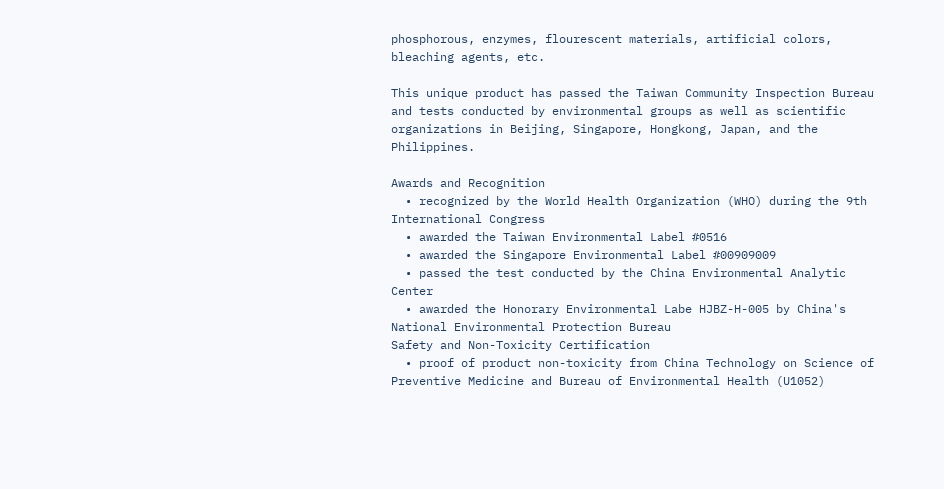phosphorous, enzymes, flourescent materials, artificial colors, bleaching agents, etc.

This unique product has passed the Taiwan Community Inspection Bureau and tests conducted by environmental groups as well as scientific organizations in Beijing, Singapore, Hongkong, Japan, and the Philippines.

Awards and Recognition
  • recognized by the World Health Organization (WHO) during the 9th International Congress
  • awarded the Taiwan Environmental Label #0516
  • awarded the Singapore Environmental Label #00909009
  • passed the test conducted by the China Environmental Analytic Center
  • awarded the Honorary Environmental Labe HJBZ-H-005 by China's National Environmental Protection Bureau
Safety and Non-Toxicity Certification
  • proof of product non-toxicity from China Technology on Science of Preventive Medicine and Bureau of Environmental Health (U1052)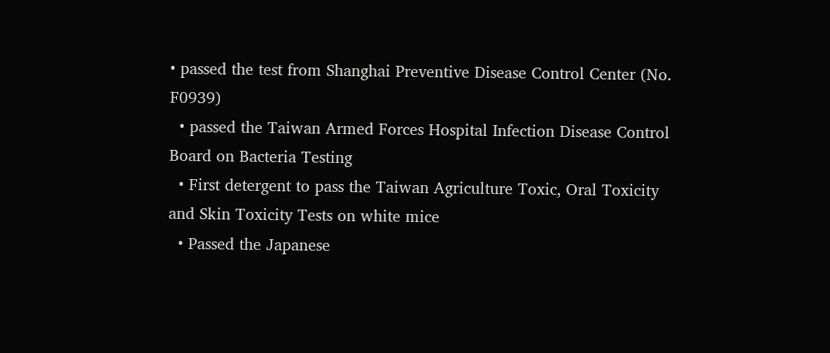• passed the test from Shanghai Preventive Disease Control Center (No. F0939)
  • passed the Taiwan Armed Forces Hospital Infection Disease Control Board on Bacteria Testing
  • First detergent to pass the Taiwan Agriculture Toxic, Oral Toxicity and Skin Toxicity Tests on white mice
  • Passed the Japanese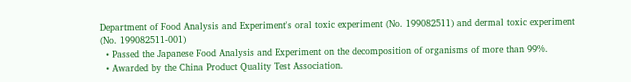Department of Food Analysis and Experiment's oral toxic experiment (No. 199082511) and dermal toxic experiment (No. 199082511-001)
  • Passed the Japanese Food Analysis and Experiment on the decomposition of organisms of more than 99%.
  • Awarded by the China Product Quality Test Association.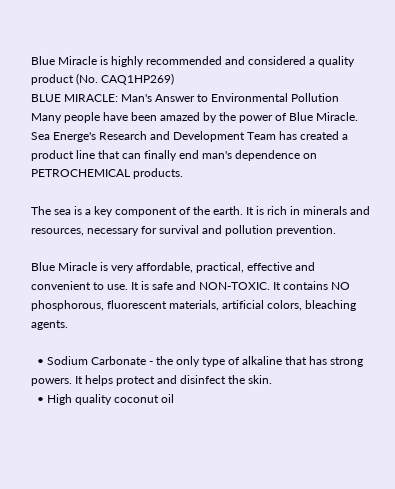Blue Miracle is highly recommended and considered a quality product (No. CAQ1HP269)
BLUE MIRACLE: Man's Answer to Environmental Pollution
Many people have been amazed by the power of Blue Miracle. Sea Energe's Research and Development Team has created a product line that can finally end man's dependence on PETROCHEMICAL products.

The sea is a key component of the earth. It is rich in minerals and resources, necessary for survival and pollution prevention.

Blue Miracle is very affordable, practical, effective and convenient to use. It is safe and NON-TOXIC. It contains NO phosphorous, fluorescent materials, artificial colors, bleaching agents.

  • Sodium Carbonate - the only type of alkaline that has strong powers. It helps protect and disinfect the skin.
  • High quality coconut oil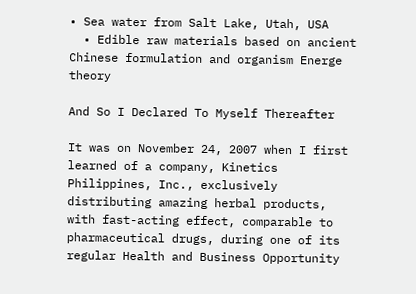• Sea water from Salt Lake, Utah, USA
  • Edible raw materials based on ancient Chinese formulation and organism Energe theory

And So I Declared To Myself Thereafter

It was on November 24, 2007 when I first learned of a company, Kinetics Philippines, Inc., exclusively distributing amazing herbal products, with fast-acting effect, comparable to pharmaceutical drugs, during one of its regular Health and Business Opportunity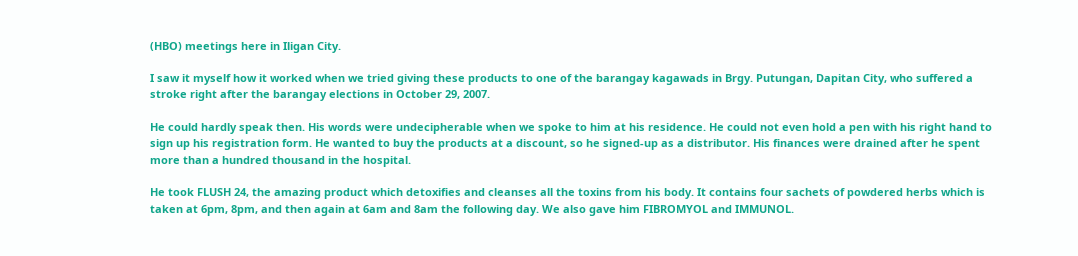(HBO) meetings here in Iligan City.

I saw it myself how it worked when we tried giving these products to one of the barangay kagawads in Brgy. Putungan, Dapitan City, who suffered a stroke right after the barangay elections in October 29, 2007.

He could hardly speak then. His words were undecipherable when we spoke to him at his residence. He could not even hold a pen with his right hand to sign up his registration form. He wanted to buy the products at a discount, so he signed-up as a distributor. His finances were drained after he spent more than a hundred thousand in the hospital.

He took FLUSH 24, the amazing product which detoxifies and cleanses all the toxins from his body. It contains four sachets of powdered herbs which is taken at 6pm, 8pm, and then again at 6am and 8am the following day. We also gave him FIBROMYOL and IMMUNOL.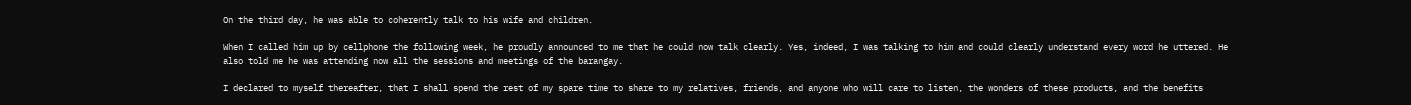On the third day, he was able to coherently talk to his wife and children.

When I called him up by cellphone the following week, he proudly announced to me that he could now talk clearly. Yes, indeed, I was talking to him and could clearly understand every word he uttered. He also told me he was attending now all the sessions and meetings of the barangay.

I declared to myself thereafter, that I shall spend the rest of my spare time to share to my relatives, friends, and anyone who will care to listen, the wonders of these products, and the benefits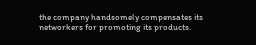the company handsomely compensates its networkers for promoting its products.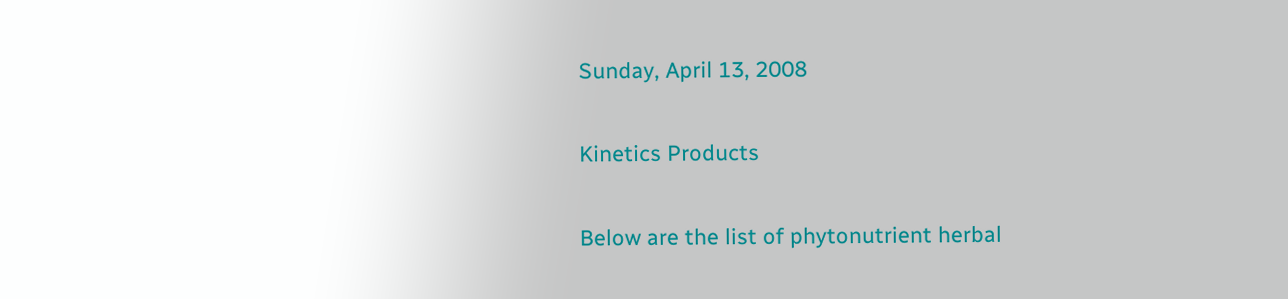Sunday, April 13, 2008

Kinetics Products

Below are the list of phytonutrient herbal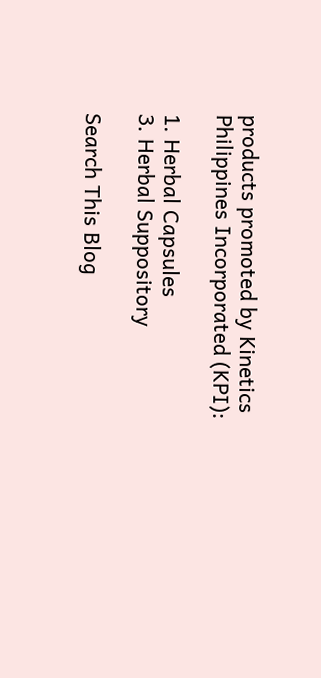products promoted by Kinetics Philippines Incorporated (KPI):

1. Herbal Capsules
3. Herbal Suppository

Search This Blog